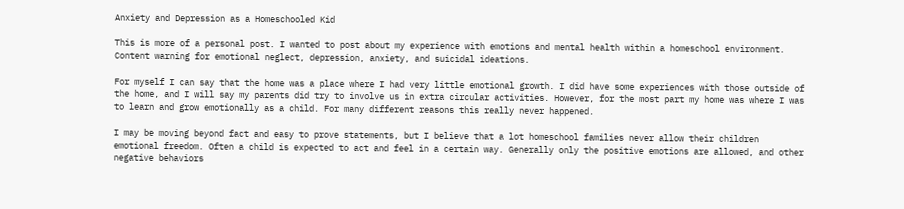Anxiety and Depression as a Homeschooled Kid

This is more of a personal post. I wanted to post about my experience with emotions and mental health within a homeschool environment. Content warning for emotional neglect, depression, anxiety, and suicidal ideations.

For myself I can say that the home was a place where I had very little emotional growth. I did have some experiences with those outside of the home, and I will say my parents did try to involve us in extra circular activities. However, for the most part my home was where I was to learn and grow emotionally as a child. For many different reasons this really never happened.

I may be moving beyond fact and easy to prove statements, but I believe that a lot homeschool families never allow their children emotional freedom. Often a child is expected to act and feel in a certain way. Generally only the positive emotions are allowed, and other negative behaviors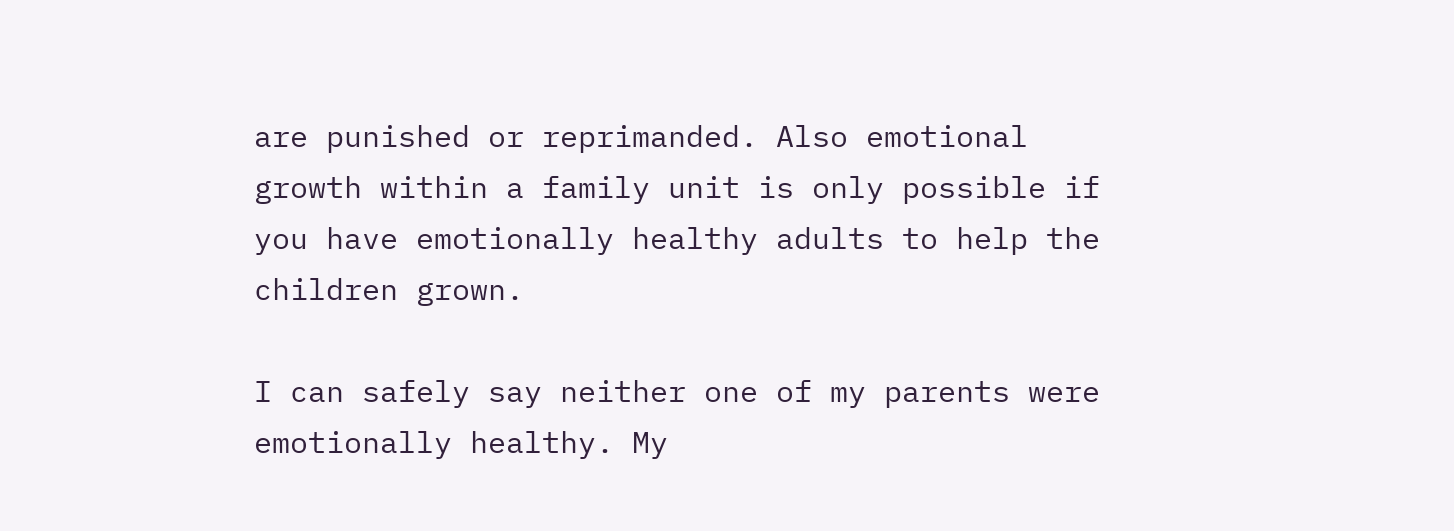are punished or reprimanded. Also emotional growth within a family unit is only possible if you have emotionally healthy adults to help the children grown.

I can safely say neither one of my parents were emotionally healthy. My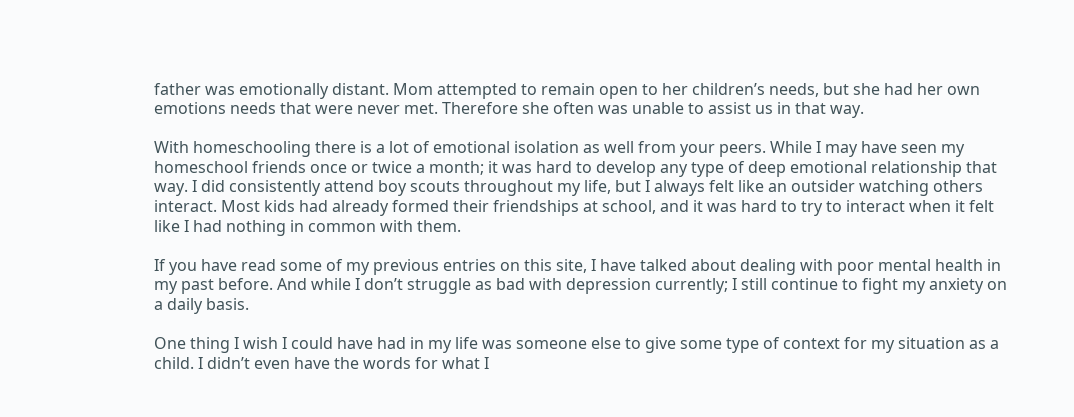father was emotionally distant. Mom attempted to remain open to her children’s needs, but she had her own emotions needs that were never met. Therefore she often was unable to assist us in that way.

With homeschooling there is a lot of emotional isolation as well from your peers. While I may have seen my homeschool friends once or twice a month; it was hard to develop any type of deep emotional relationship that way. I did consistently attend boy scouts throughout my life, but I always felt like an outsider watching others interact. Most kids had already formed their friendships at school, and it was hard to try to interact when it felt like I had nothing in common with them.

If you have read some of my previous entries on this site, I have talked about dealing with poor mental health in my past before. And while I don’t struggle as bad with depression currently; I still continue to fight my anxiety on a daily basis.

One thing I wish I could have had in my life was someone else to give some type of context for my situation as a child. I didn’t even have the words for what I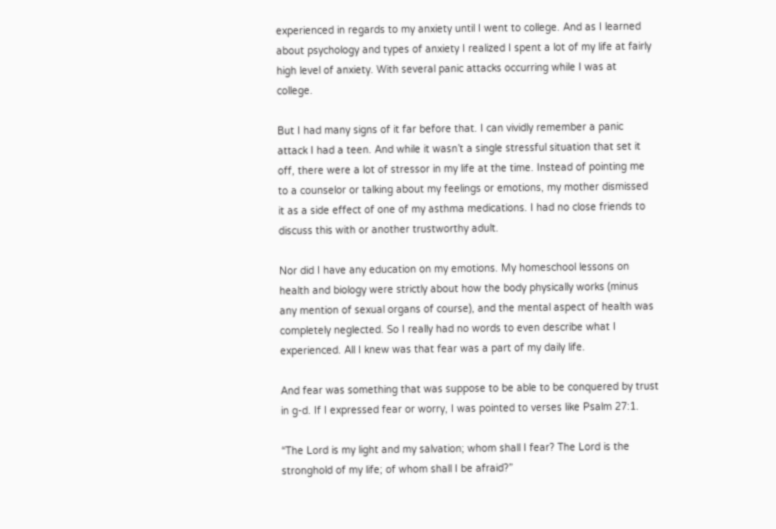experienced in regards to my anxiety until I went to college. And as I learned about psychology and types of anxiety I realized I spent a lot of my life at fairly high level of anxiety. With several panic attacks occurring while I was at college.

But I had many signs of it far before that. I can vividly remember a panic attack I had a teen. And while it wasn’t a single stressful situation that set it off, there were a lot of stressor in my life at the time. Instead of pointing me to a counselor or talking about my feelings or emotions, my mother dismissed it as a side effect of one of my asthma medications. I had no close friends to discuss this with or another trustworthy adult.

Nor did I have any education on my emotions. My homeschool lessons on health and biology were strictly about how the body physically works (minus any mention of sexual organs of course), and the mental aspect of health was completely neglected. So I really had no words to even describe what I experienced. All I knew was that fear was a part of my daily life.

And fear was something that was suppose to be able to be conquered by trust in g-d. If I expressed fear or worry, I was pointed to verses like Psalm 27:1.

“The Lord is my light and my salvation; whom shall I fear? The Lord is the stronghold of my life; of whom shall I be afraid?”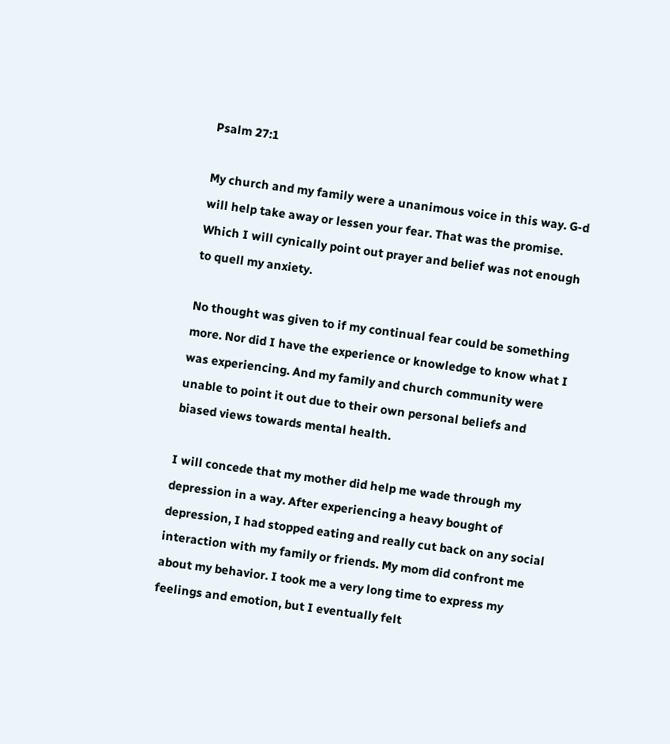Psalm 27:1

My church and my family were a unanimous voice in this way. G-d will help take away or lessen your fear. That was the promise. Which I will cynically point out prayer and belief was not enough to quell my anxiety.

No thought was given to if my continual fear could be something more. Nor did I have the experience or knowledge to know what I was experiencing. And my family and church community were unable to point it out due to their own personal beliefs and biased views towards mental health.

I will concede that my mother did help me wade through my depression in a way. After experiencing a heavy bought of depression, I had stopped eating and really cut back on any social interaction with my family or friends. My mom did confront me about my behavior. I took me a very long time to express my feelings and emotion, but I eventually felt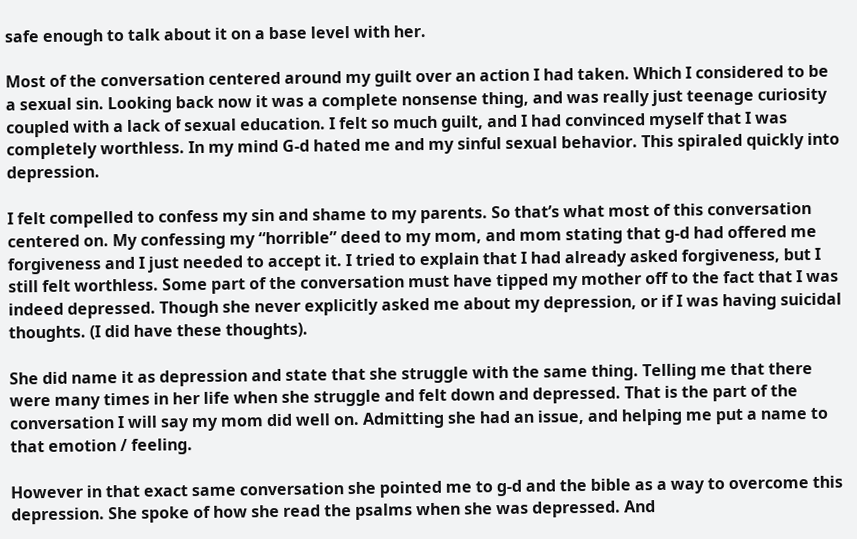safe enough to talk about it on a base level with her.

Most of the conversation centered around my guilt over an action I had taken. Which I considered to be a sexual sin. Looking back now it was a complete nonsense thing, and was really just teenage curiosity coupled with a lack of sexual education. I felt so much guilt, and I had convinced myself that I was completely worthless. In my mind G-d hated me and my sinful sexual behavior. This spiraled quickly into depression.

I felt compelled to confess my sin and shame to my parents. So that’s what most of this conversation centered on. My confessing my “horrible” deed to my mom, and mom stating that g-d had offered me forgiveness and I just needed to accept it. I tried to explain that I had already asked forgiveness, but I still felt worthless. Some part of the conversation must have tipped my mother off to the fact that I was indeed depressed. Though she never explicitly asked me about my depression, or if I was having suicidal thoughts. (I did have these thoughts).

She did name it as depression and state that she struggle with the same thing. Telling me that there were many times in her life when she struggle and felt down and depressed. That is the part of the conversation I will say my mom did well on. Admitting she had an issue, and helping me put a name to that emotion / feeling.

However in that exact same conversation she pointed me to g-d and the bible as a way to overcome this depression. She spoke of how she read the psalms when she was depressed. And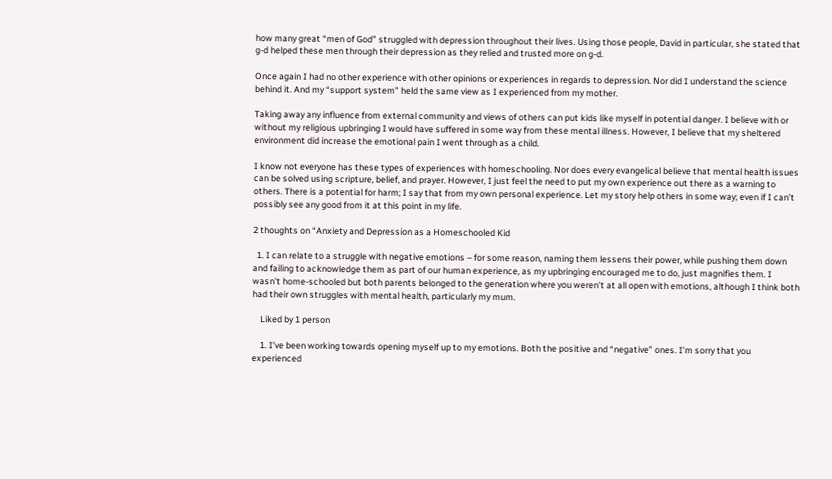how many great “men of God” struggled with depression throughout their lives. Using those people, David in particular, she stated that g-d helped these men through their depression as they relied and trusted more on g-d.

Once again I had no other experience with other opinions or experiences in regards to depression. Nor did I understand the science behind it. And my “support system” held the same view as I experienced from my mother.

Taking away any influence from external community and views of others can put kids like myself in potential danger. I believe with or without my religious upbringing I would have suffered in some way from these mental illness. However, I believe that my sheltered environment did increase the emotional pain I went through as a child.

I know not everyone has these types of experiences with homeschooling. Nor does every evangelical believe that mental health issues can be solved using scripture, belief, and prayer. However, I just feel the need to put my own experience out there as a warning to others. There is a potential for harm; I say that from my own personal experience. Let my story help others in some way; even if I can’t possibly see any good from it at this point in my life.

2 thoughts on “Anxiety and Depression as a Homeschooled Kid

  1. I can relate to a struggle with negative emotions – for some reason, naming them lessens their power, while pushing them down and failing to acknowledge them as part of our human experience, as my upbringing encouraged me to do, just magnifies them. I wasn’t home-schooled but both parents belonged to the generation where you weren’t at all open with emotions, although I think both had their own struggles with mental health, particularly my mum.

    Liked by 1 person

    1. I’ve been working towards opening myself up to my emotions. Both the positive and “negative” ones. I’m sorry that you experienced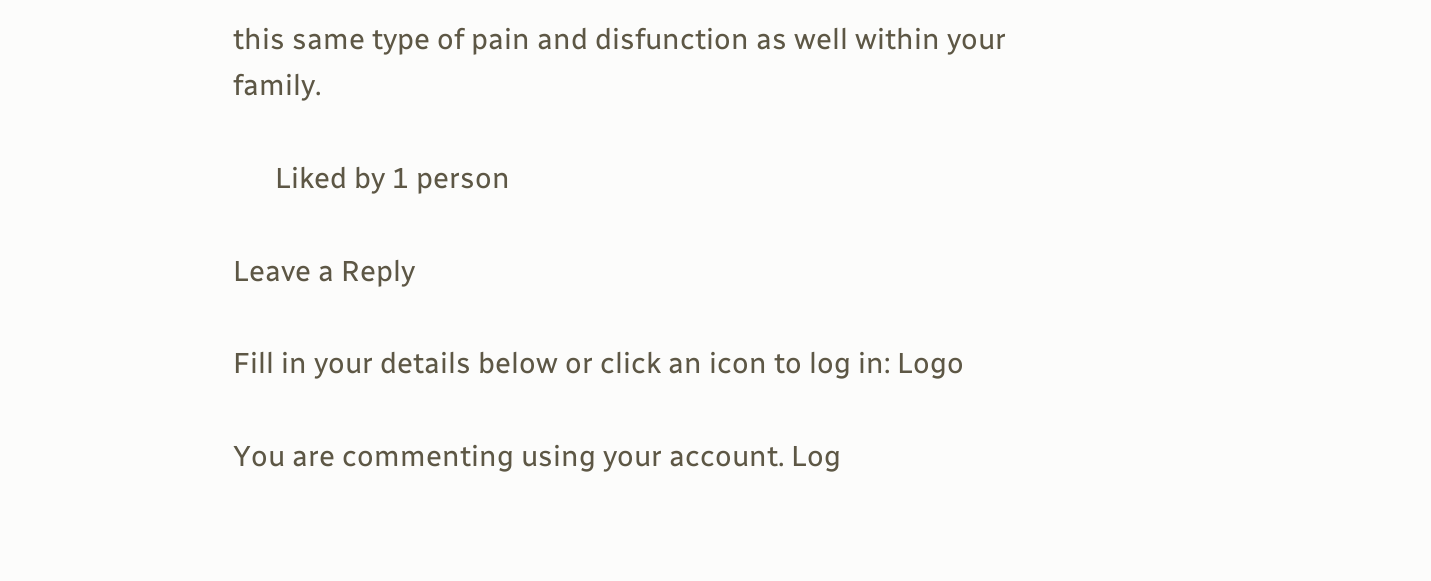this same type of pain and disfunction as well within your family.

      Liked by 1 person

Leave a Reply

Fill in your details below or click an icon to log in: Logo

You are commenting using your account. Log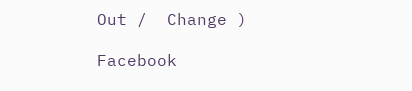Out /  Change )

Facebook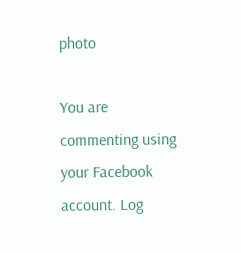photo

You are commenting using your Facebook account. Log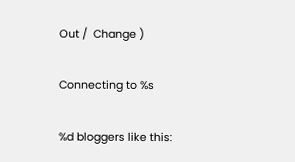Out /  Change )

Connecting to %s

%d bloggers like this: